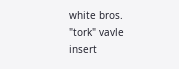white bros. "tork" vavle insert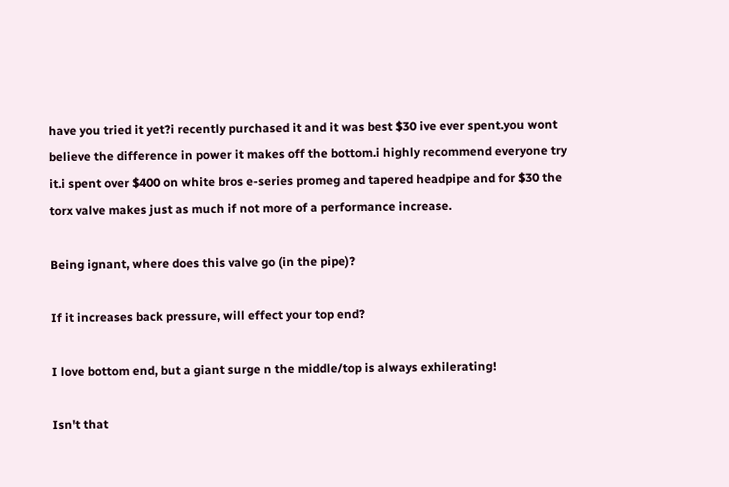have you tried it yet?i recently purchased it and it was best $30 ive ever spent.you wont believe the difference in power it makes off the bottom.i highly recommend everyone try it.i spent over $400 on white bros e-series promeg and tapered headpipe and for $30 the torx valve makes just as much if not more of a performance increase.

Being ignant, where does this valve go (in the pipe)?

If it increases back pressure, will effect your top end?

I love bottom end, but a giant surge n the middle/top is always exhilerating!

Isn't that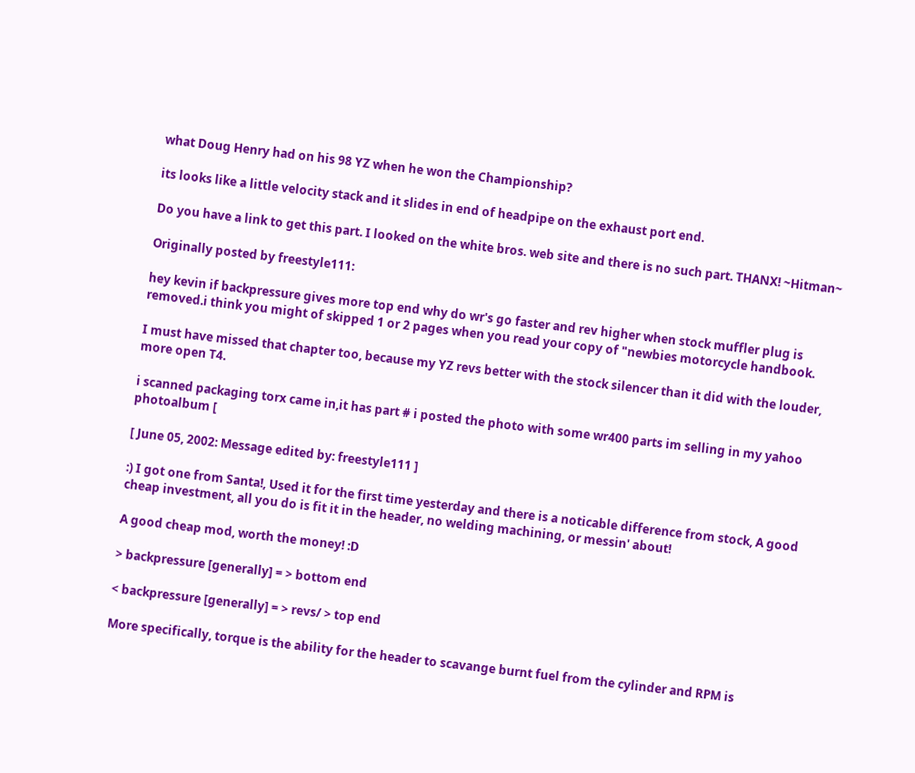what Doug Henry had on his 98 YZ when he won the Championship?

its looks like a little velocity stack and it slides in end of headpipe on the exhaust port end.

Do you have a link to get this part. I looked on the white bros. web site and there is no such part. THANX! ~Hitman~

Originally posted by freestyle111:

hey kevin if backpressure gives more top end why do wr's go faster and rev higher when stock muffler plug is removed.i think you might of skipped 1 or 2 pages when you read your copy of "newbies motorcycle handbook.

I must have missed that chapter too, because my YZ revs better with the stock silencer than it did with the louder, more open T4.

i scanned packaging torx came in,it has part # i posted the photo with some wr400 parts im selling in my yahoo photoalbum [

[ June 05, 2002: Message edited by: freestyle111 ]

:) I got one from Santa!, Used it for the first time yesterday and there is a noticable difference from stock, A good cheap investment, all you do is fit it in the header, no welding machining, or messin' about!

A good cheap mod, worth the money! :D

> backpressure [generally] = > bottom end

< backpressure [generally] = > revs/ > top end

More specifically, torque is the ability for the header to scavange burnt fuel from the cylinder and RPM is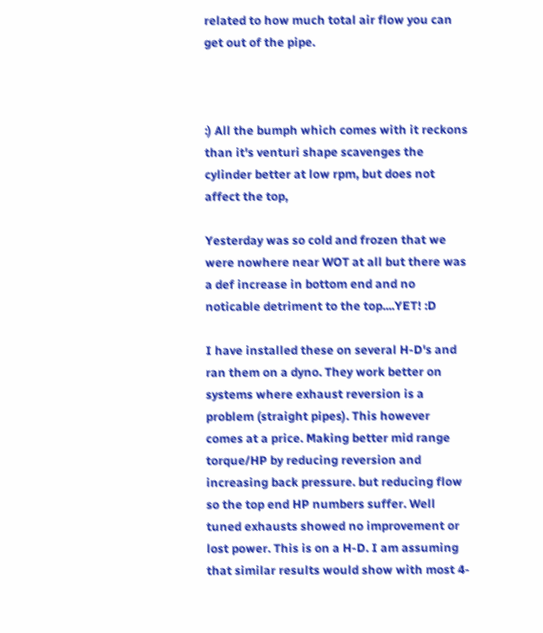related to how much total air flow you can get out of the pipe.



:) All the bumph which comes with it reckons than it's venturi shape scavenges the cylinder better at low rpm, but does not affect the top,

Yesterday was so cold and frozen that we were nowhere near WOT at all but there was a def increase in bottom end and no noticable detriment to the top....YET! :D

I have installed these on several H-D's and ran them on a dyno. They work better on systems where exhaust reversion is a problem (straight pipes). This however comes at a price. Making better mid range torque/HP by reducing reversion and increasing back pressure. but reducing flow so the top end HP numbers suffer. Well tuned exhausts showed no improvement or lost power. This is on a H-D. I am assuming that similar results would show with most 4-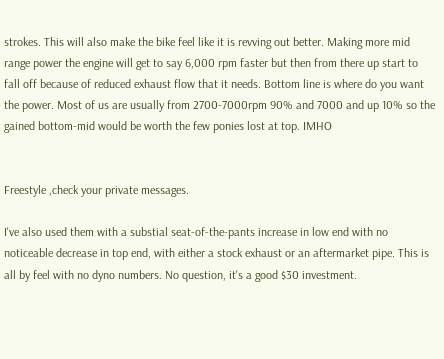strokes. This will also make the bike feel like it is revving out better. Making more mid range power the engine will get to say 6,000 rpm faster but then from there up start to fall off because of reduced exhaust flow that it needs. Bottom line is where do you want the power. Most of us are usually from 2700-7000rpm 90% and 7000 and up 10% so the gained bottom-mid would be worth the few ponies lost at top. IMHO


Freestyle ,check your private messages.

I've also used them with a substial seat-of-the-pants increase in low end with no noticeable decrease in top end, with either a stock exhaust or an aftermarket pipe. This is all by feel with no dyno numbers. No question, it's a good $30 investment.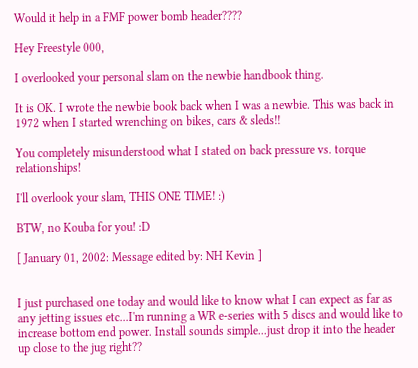Would it help in a FMF power bomb header????

Hey Freestyle 000,

I overlooked your personal slam on the newbie handbook thing.

It is OK. I wrote the newbie book back when I was a newbie. This was back in 1972 when I started wrenching on bikes, cars & sleds!!

You completely misunderstood what I stated on back pressure vs. torque relationships!

I'll overlook your slam, THIS ONE TIME! :)

BTW, no Kouba for you! :D

[ January 01, 2002: Message edited by: NH Kevin ]


I just purchased one today and would like to know what I can expect as far as any jetting issues etc...I'm running a WR e-series with 5 discs and would like to increase bottom end power. Install sounds simple...just drop it into the header up close to the jug right??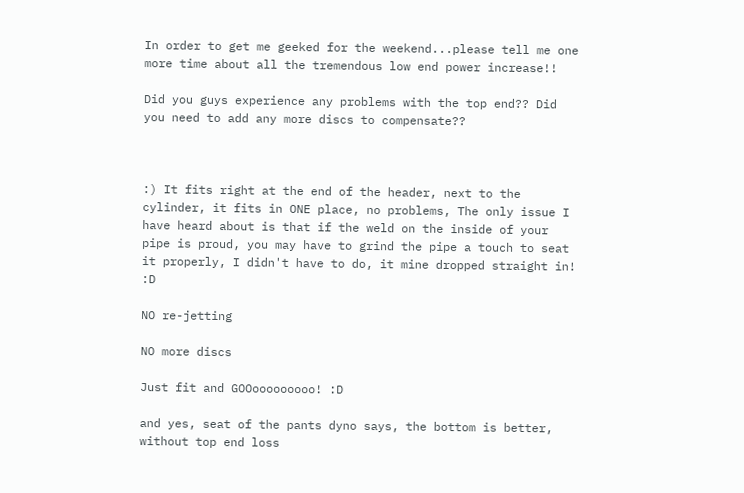In order to get me geeked for the weekend...please tell me one more time about all the tremendous low end power increase!!

Did you guys experience any problems with the top end?? Did you need to add any more discs to compensate??



:) It fits right at the end of the header, next to the cylinder, it fits in ONE place, no problems, The only issue I have heard about is that if the weld on the inside of your pipe is proud, you may have to grind the pipe a touch to seat it properly, I didn't have to do, it mine dropped straight in! :D

NO re-jetting

NO more discs

Just fit and GOOooooooooo! :D

and yes, seat of the pants dyno says, the bottom is better, without top end loss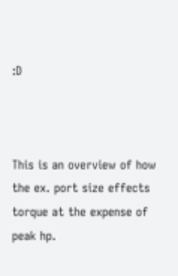:D



This is an overview of how the ex. port size effects torque at the expense of peak hp.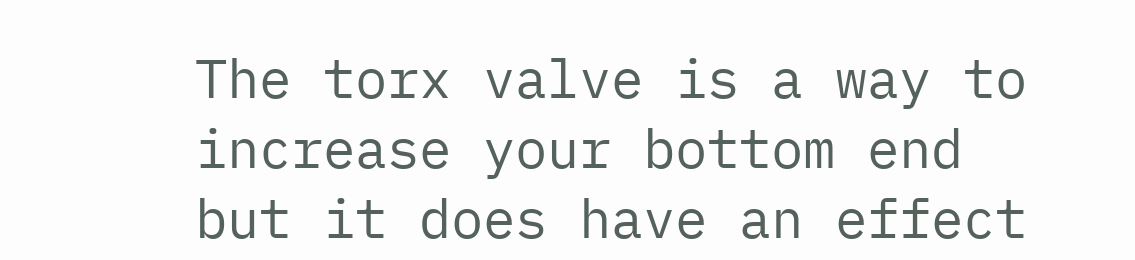The torx valve is a way to increase your bottom end but it does have an effect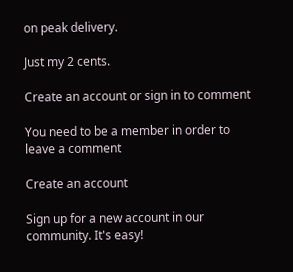on peak delivery.

Just my 2 cents.

Create an account or sign in to comment

You need to be a member in order to leave a comment

Create an account

Sign up for a new account in our community. It's easy!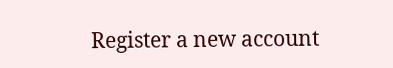Register a new account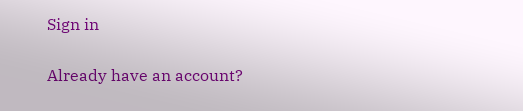Sign in

Already have an account?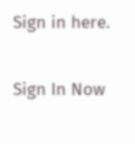Sign in here.

Sign In Now